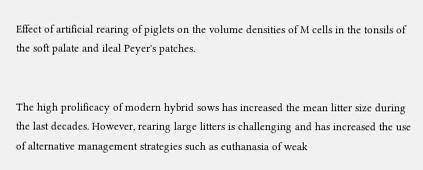Effect of artificial rearing of piglets on the volume densities of M cells in the tonsils of the soft palate and ileal Peyer's patches.


The high prolificacy of modern hybrid sows has increased the mean litter size during the last decades. However, rearing large litters is challenging and has increased the use of alternative management strategies such as euthanasia of weak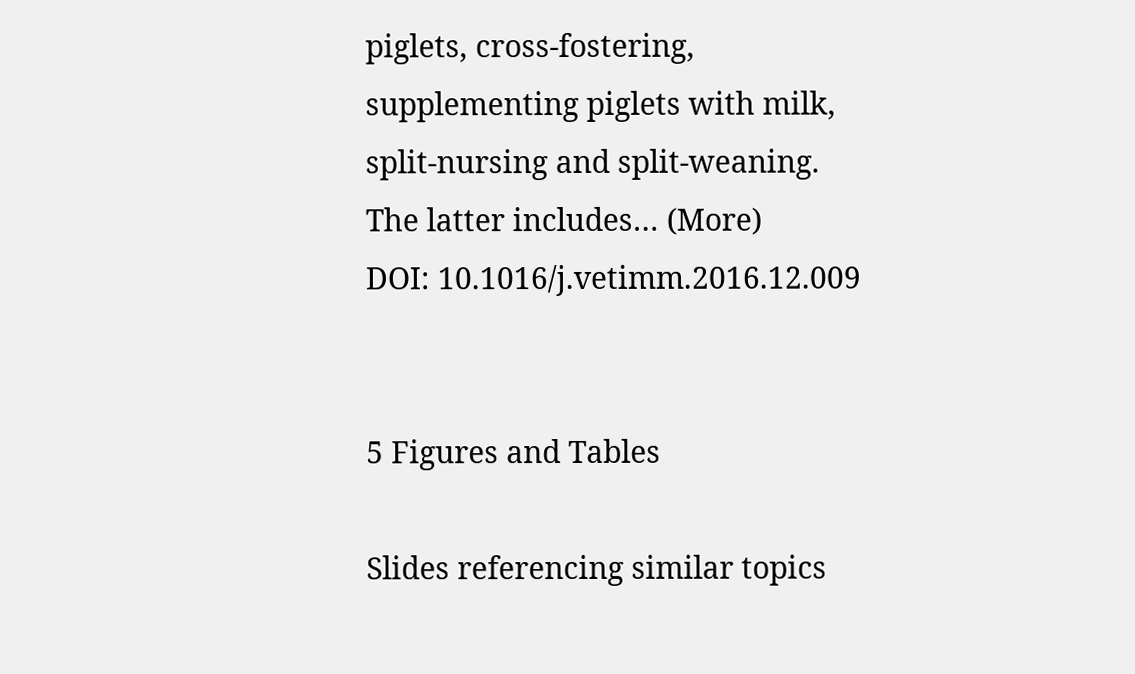piglets, cross-fostering, supplementing piglets with milk, split-nursing and split-weaning. The latter includes… (More)
DOI: 10.1016/j.vetimm.2016.12.009


5 Figures and Tables

Slides referencing similar topics